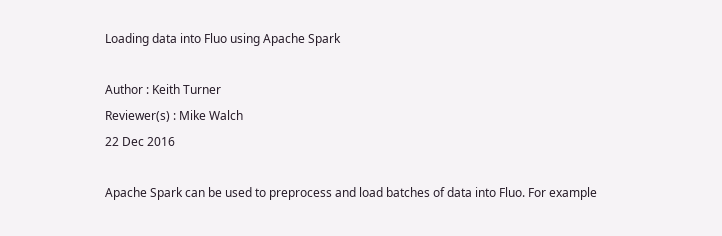Loading data into Fluo using Apache Spark

Author : Keith Turner
Reviewer(s) : Mike Walch
22 Dec 2016

Apache Spark can be used to preprocess and load batches of data into Fluo. For example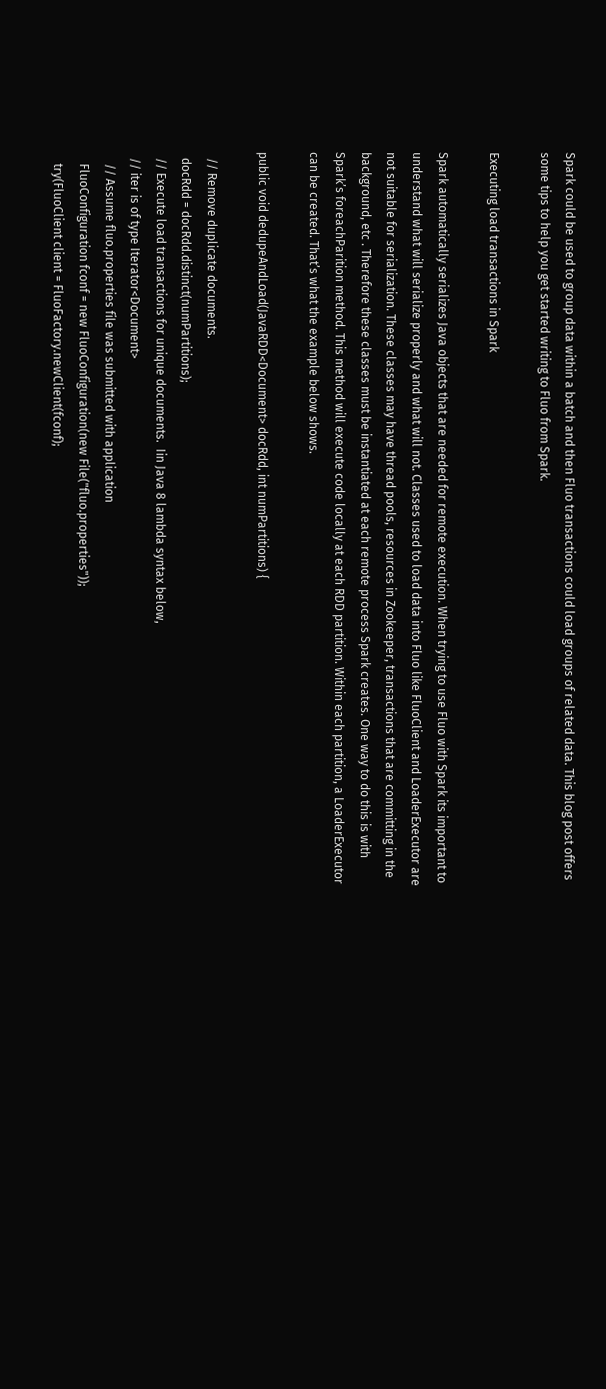Spark could be used to group data within a batch and then Fluo transactions could load groups of related data. This blog post offers some tips to help you get started writing to Fluo from Spark.

Executing load transactions in Spark

Spark automatically serializes Java objects that are needed for remote execution. When trying to use Fluo with Spark its important to understand what will serialize properly and what will not. Classes used to load data into Fluo like FluoClient and LoaderExecutor are not suitable for serialization. These classes may have thread pools, resources in Zookeeper, transactions that are committing in the background, etc . Therefore these classes must be instantiated at each remote process Spark creates. One way to do this is with Spark’s foreachParition method. This method will execute code locally at each RDD partition. Within each partition, a LoaderExecutor can be created. That’s what the example below shows.

public void dedupeAndLoad(JavaRDD<Document> docRdd, int numPartitions) {

  // Remove duplicate documents.
  docRdd = docRdd.distinct(numPartitions);
  // Execute load transactions for unique documents.  Iin Java 8 lambda syntax below,
  // iter is of type Iterator<Document>
    // Assume fluo.properties file was submitted with application
    FluoConfiguration fconf = new FluoConfiguration(new File("fluo.properties"));
    try(FluoClient client = FluoFactory.newClient(fconf);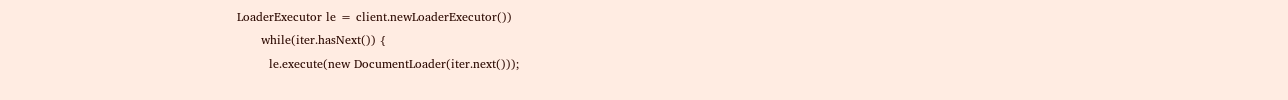LoaderExecutor le = client.newLoaderExecutor())
      while(iter.hasNext()) {
        le.execute(new DocumentLoader(iter.next()));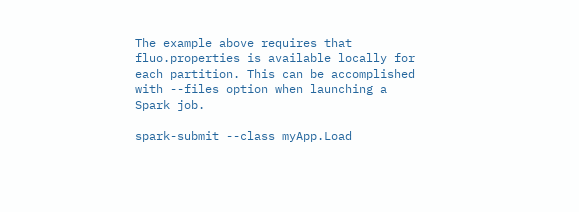The example above requires that fluo.properties is available locally for each partition. This can be accomplished with --files option when launching a Spark job.

spark-submit --class myApp.Load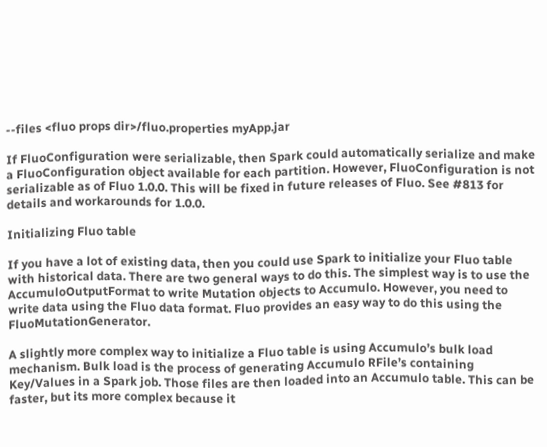--files <fluo props dir>/fluo.properties myApp.jar

If FluoConfiguration were serializable, then Spark could automatically serialize and make a FluoConfiguration object available for each partition. However, FluoConfiguration is not serializable as of Fluo 1.0.0. This will be fixed in future releases of Fluo. See #813 for details and workarounds for 1.0.0.

Initializing Fluo table

If you have a lot of existing data, then you could use Spark to initialize your Fluo table with historical data. There are two general ways to do this. The simplest way is to use the AccumuloOutputFormat to write Mutation objects to Accumulo. However, you need to write data using the Fluo data format. Fluo provides an easy way to do this using the FluoMutationGenerator.

A slightly more complex way to initialize a Fluo table is using Accumulo’s bulk load mechanism. Bulk load is the process of generating Accumulo RFile’s containing Key/Values in a Spark job. Those files are then loaded into an Accumulo table. This can be faster, but its more complex because it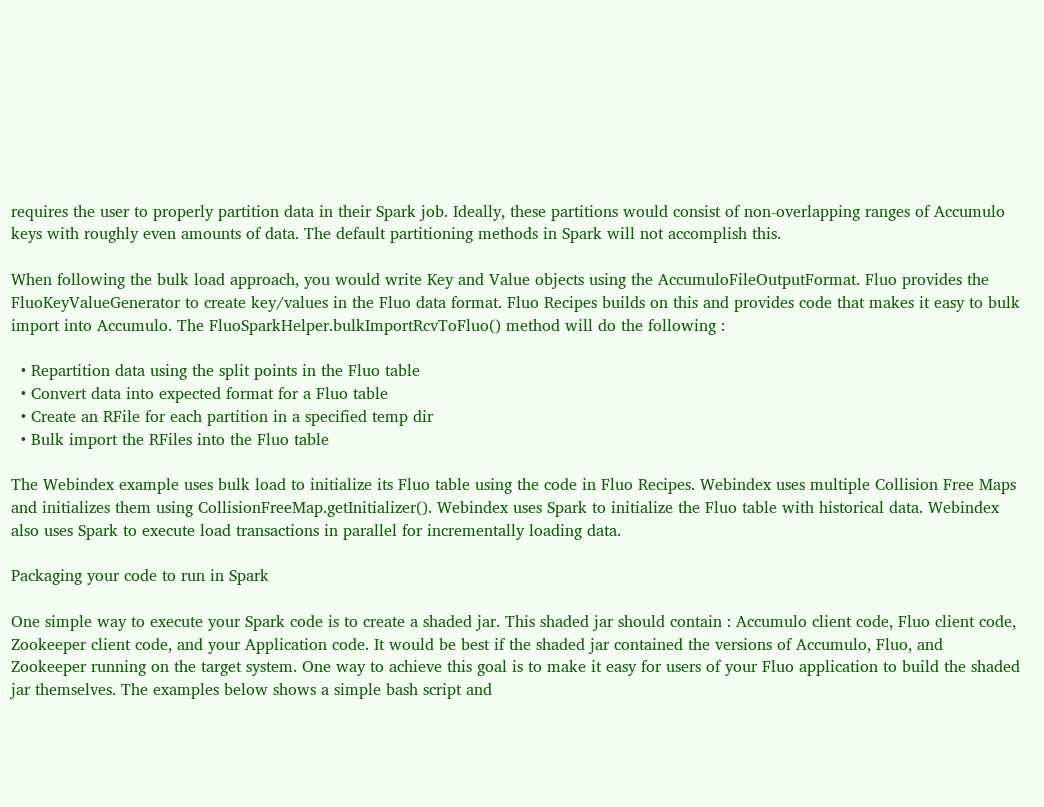requires the user to properly partition data in their Spark job. Ideally, these partitions would consist of non-overlapping ranges of Accumulo keys with roughly even amounts of data. The default partitioning methods in Spark will not accomplish this.

When following the bulk load approach, you would write Key and Value objects using the AccumuloFileOutputFormat. Fluo provides the FluoKeyValueGenerator to create key/values in the Fluo data format. Fluo Recipes builds on this and provides code that makes it easy to bulk import into Accumulo. The FluoSparkHelper.bulkImportRcvToFluo() method will do the following :

  • Repartition data using the split points in the Fluo table
  • Convert data into expected format for a Fluo table
  • Create an RFile for each partition in a specified temp dir
  • Bulk import the RFiles into the Fluo table

The Webindex example uses bulk load to initialize its Fluo table using the code in Fluo Recipes. Webindex uses multiple Collision Free Maps and initializes them using CollisionFreeMap.getInitializer(). Webindex uses Spark to initialize the Fluo table with historical data. Webindex also uses Spark to execute load transactions in parallel for incrementally loading data.

Packaging your code to run in Spark

One simple way to execute your Spark code is to create a shaded jar. This shaded jar should contain : Accumulo client code, Fluo client code, Zookeeper client code, and your Application code. It would be best if the shaded jar contained the versions of Accumulo, Fluo, and Zookeeper running on the target system. One way to achieve this goal is to make it easy for users of your Fluo application to build the shaded jar themselves. The examples below shows a simple bash script and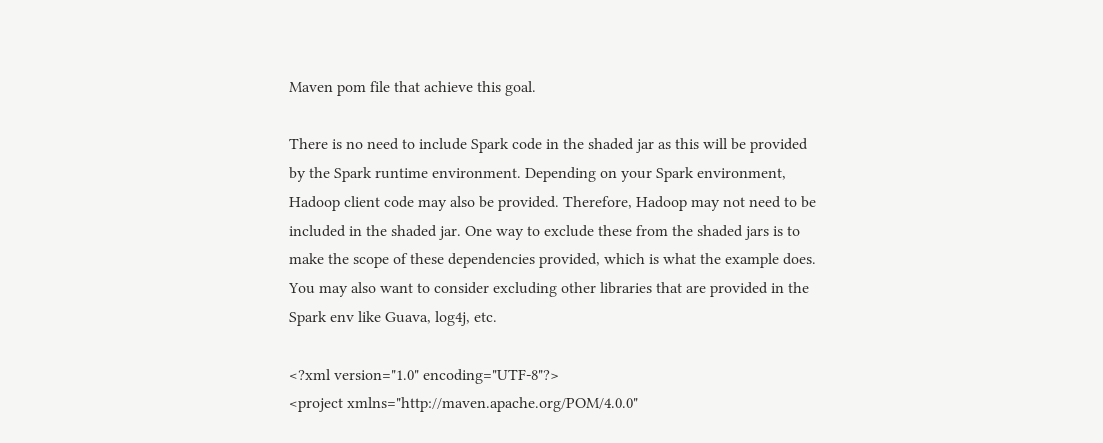Maven pom file that achieve this goal.

There is no need to include Spark code in the shaded jar as this will be provided by the Spark runtime environment. Depending on your Spark environment, Hadoop client code may also be provided. Therefore, Hadoop may not need to be included in the shaded jar. One way to exclude these from the shaded jars is to make the scope of these dependencies provided, which is what the example does. You may also want to consider excluding other libraries that are provided in the Spark env like Guava, log4j, etc.

<?xml version="1.0" encoding="UTF-8"?>
<project xmlns="http://maven.apache.org/POM/4.0.0"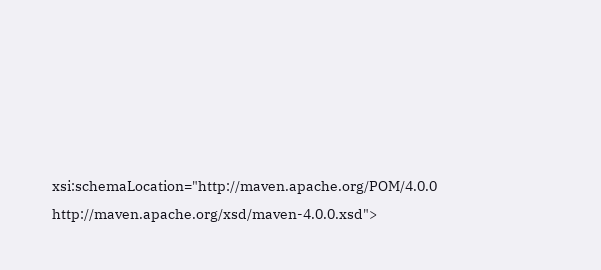xsi:schemaLocation="http://maven.apache.org/POM/4.0.0 http://maven.apache.org/xsd/maven-4.0.0.xsd">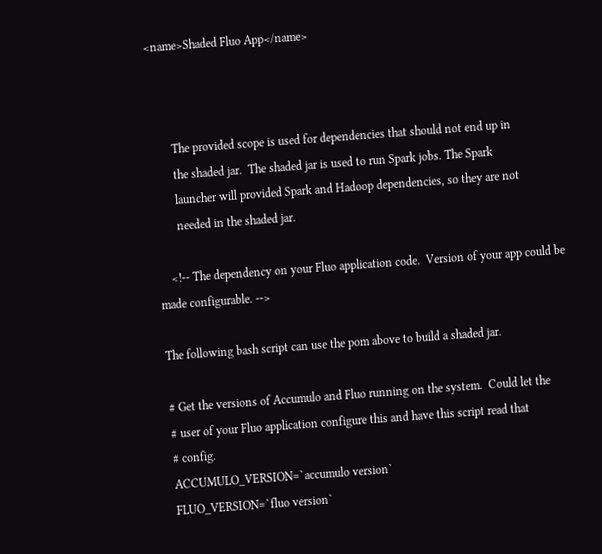<name>Shaded Fluo App</name>



       The provided scope is used for dependencies that should not end up in
       the shaded jar.  The shaded jar is used to run Spark jobs. The Spark
       launcher will provided Spark and Hadoop dependencies, so they are not
       needed in the shaded jar.

    <!-- The dependency on your Fluo application code.  Version of your app could be made configurable. -->

The following bash script can use the pom above to build a shaded jar.

# Get the versions of Accumulo and Fluo running on the system.  Could let the
# user of your Fluo application configure this and have this script read that
# config.
ACCUMULO_VERSION=`accumulo version`
FLUO_VERSION=`fluo version`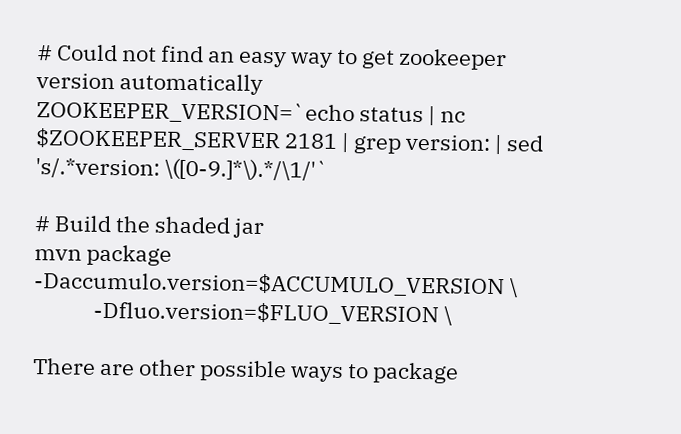# Could not find an easy way to get zookeeper version automatically
ZOOKEEPER_VERSION=`echo status | nc $ZOOKEEPER_SERVER 2181 | grep version: | sed 's/.*version: \([0-9.]*\).*/\1/'`

# Build the shaded jar
mvn package -Daccumulo.version=$ACCUMULO_VERSION \
            -Dfluo.version=$FLUO_VERSION \

There are other possible ways to package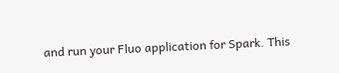and run your Fluo application for Spark. This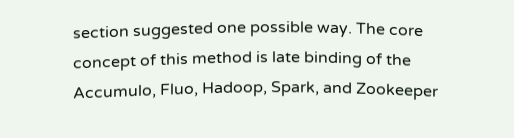section suggested one possible way. The core concept of this method is late binding of the Accumulo, Fluo, Hadoop, Spark, and Zookeeper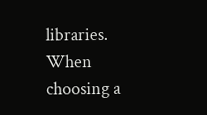libraries. When choosing a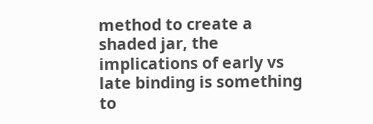method to create a shaded jar, the implications of early vs late binding is something to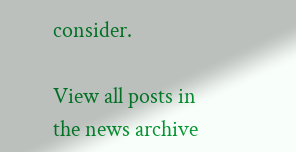consider.

View all posts in the news archive